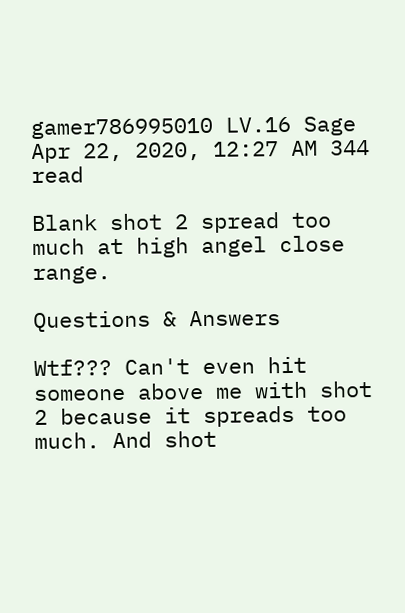gamer786995010 LV.16 Sage
Apr 22, 2020, 12:27 AM 344 read

Blank shot 2 spread too much at high angel close range.

Questions & Answers

Wtf??? Can't even hit someone above me with shot 2 because it spreads too much. And shot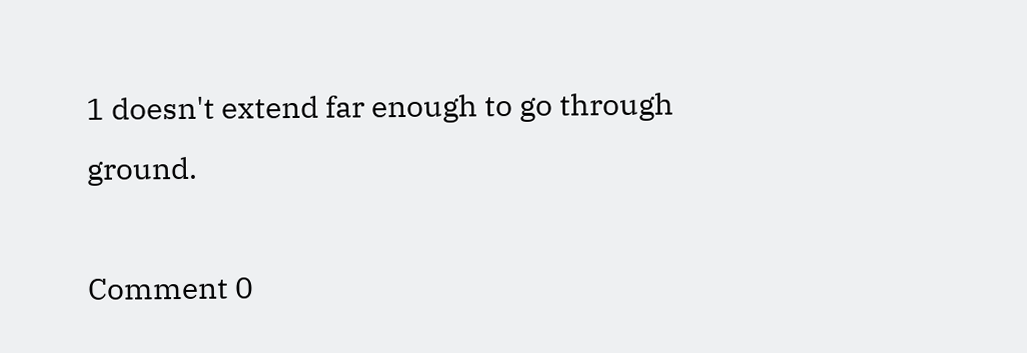1 doesn't extend far enough to go through ground.

Comment 0